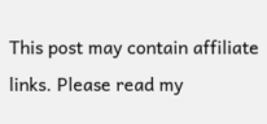This post may contain affiliate links. Please read my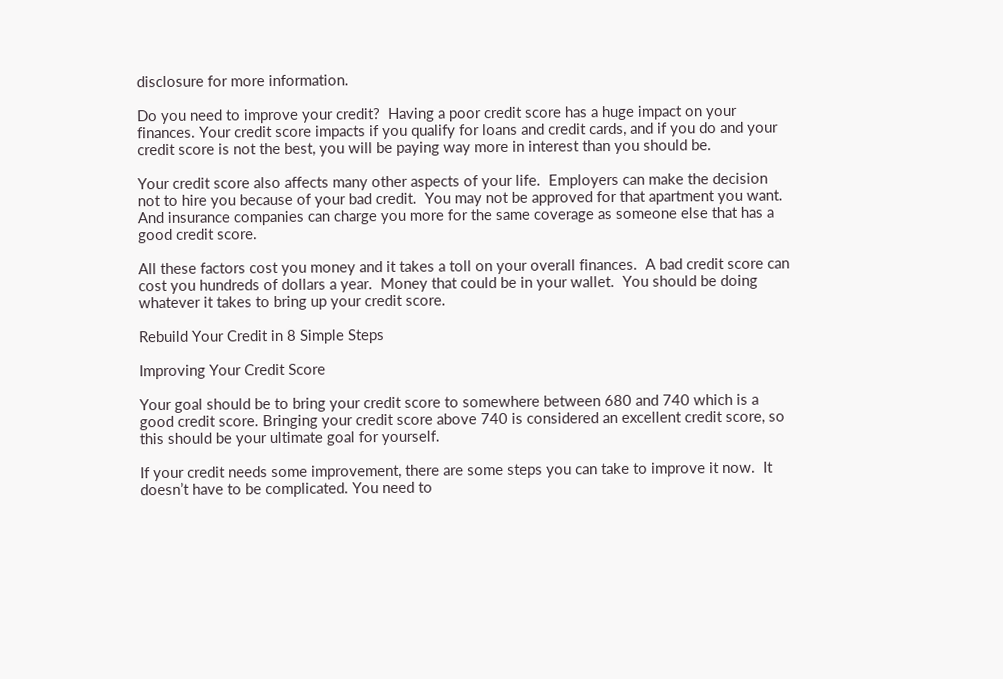disclosure for more information.

Do you need to improve your credit?  Having a poor credit score has a huge impact on your finances. Your credit score impacts if you qualify for loans and credit cards, and if you do and your credit score is not the best, you will be paying way more in interest than you should be.

Your credit score also affects many other aspects of your life.  Employers can make the decision not to hire you because of your bad credit.  You may not be approved for that apartment you want. And insurance companies can charge you more for the same coverage as someone else that has a good credit score.

All these factors cost you money and it takes a toll on your overall finances.  A bad credit score can cost you hundreds of dollars a year.  Money that could be in your wallet.  You should be doing whatever it takes to bring up your credit score.

Rebuild Your Credit in 8 Simple Steps

Improving Your Credit Score

Your goal should be to bring your credit score to somewhere between 680 and 740 which is a good credit score. Bringing your credit score above 740 is considered an excellent credit score, so this should be your ultimate goal for yourself.

If your credit needs some improvement, there are some steps you can take to improve it now.  It doesn’t have to be complicated. You need to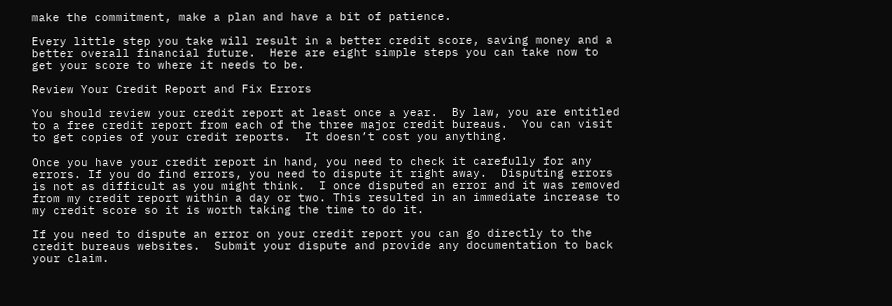make the commitment, make a plan and have a bit of patience.

Every little step you take will result in a better credit score, saving money and a better overall financial future.  Here are eight simple steps you can take now to get your score to where it needs to be.

Review Your Credit Report and Fix Errors

You should review your credit report at least once a year.  By law, you are entitled to a free credit report from each of the three major credit bureaus.  You can visit to get copies of your credit reports.  It doesn’t cost you anything.

Once you have your credit report in hand, you need to check it carefully for any errors. If you do find errors, you need to dispute it right away.  Disputing errors is not as difficult as you might think.  I once disputed an error and it was removed from my credit report within a day or two. This resulted in an immediate increase to my credit score so it is worth taking the time to do it.

If you need to dispute an error on your credit report you can go directly to the credit bureaus websites.  Submit your dispute and provide any documentation to back your claim.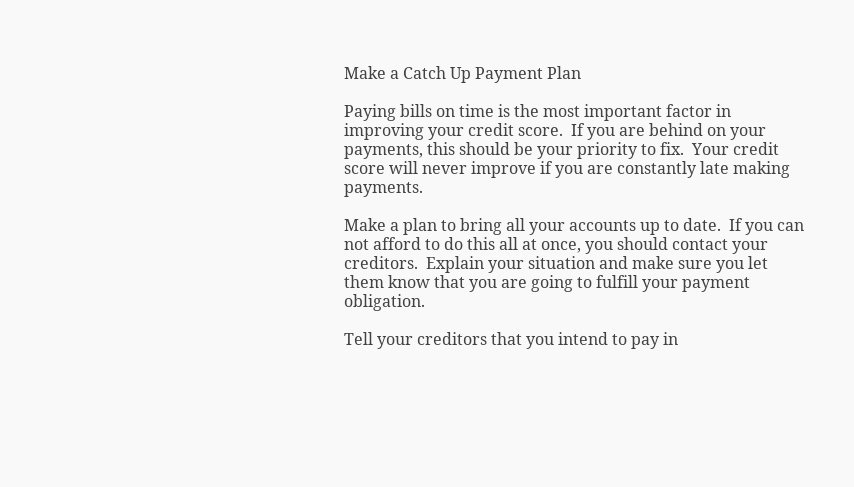Make a Catch Up Payment Plan

Paying bills on time is the most important factor in improving your credit score.  If you are behind on your payments, this should be your priority to fix.  Your credit score will never improve if you are constantly late making payments.

Make a plan to bring all your accounts up to date.  If you can not afford to do this all at once, you should contact your creditors.  Explain your situation and make sure you let them know that you are going to fulfill your payment obligation.

Tell your creditors that you intend to pay in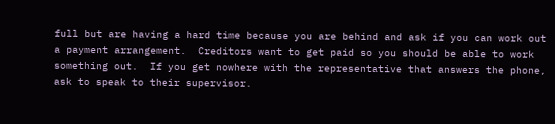full but are having a hard time because you are behind and ask if you can work out a payment arrangement.  Creditors want to get paid so you should be able to work something out.  If you get nowhere with the representative that answers the phone, ask to speak to their supervisor.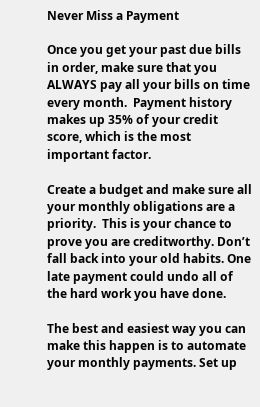Never Miss a Payment

Once you get your past due bills in order, make sure that you ALWAYS pay all your bills on time every month.  Payment history makes up 35% of your credit score, which is the most important factor.

Create a budget and make sure all your monthly obligations are a priority.  This is your chance to prove you are creditworthy. Don’t fall back into your old habits. One late payment could undo all of the hard work you have done.

The best and easiest way you can make this happen is to automate your monthly payments. Set up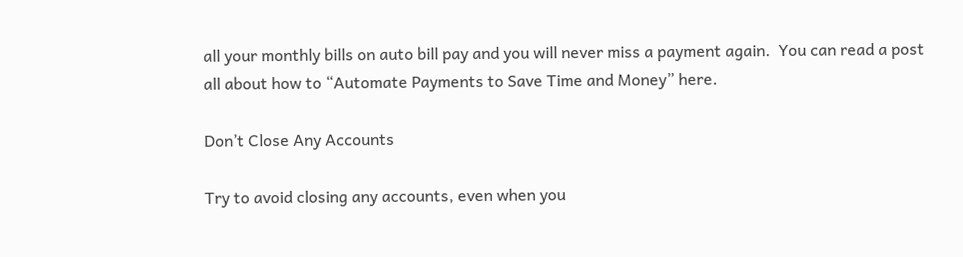all your monthly bills on auto bill pay and you will never miss a payment again.  You can read a post all about how to “Automate Payments to Save Time and Money” here.

Don’t Close Any Accounts

Try to avoid closing any accounts, even when you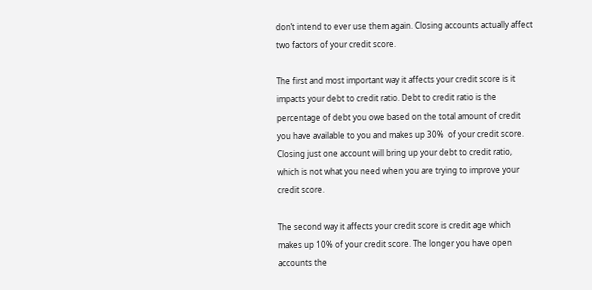don’t intend to ever use them again. Closing accounts actually affect two factors of your credit score.

The first and most important way it affects your credit score is it impacts your debt to credit ratio. Debt to credit ratio is the percentage of debt you owe based on the total amount of credit you have available to you and makes up 30%  of your credit score.  Closing just one account will bring up your debt to credit ratio, which is not what you need when you are trying to improve your credit score.

The second way it affects your credit score is credit age which makes up 10% of your credit score. The longer you have open accounts the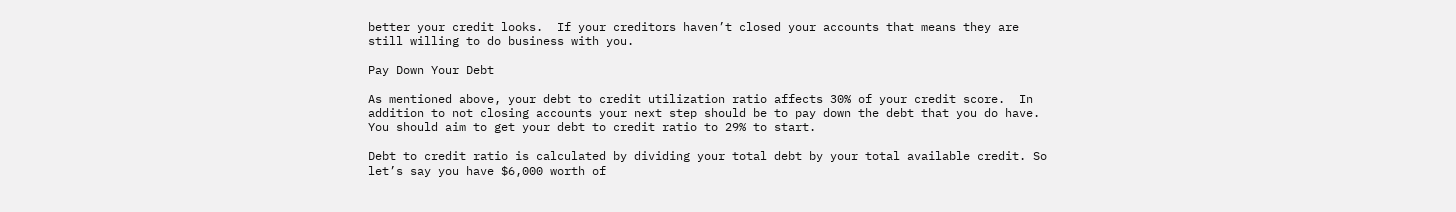better your credit looks.  If your creditors haven’t closed your accounts that means they are still willing to do business with you.

Pay Down Your Debt

As mentioned above, your debt to credit utilization ratio affects 30% of your credit score.  In addition to not closing accounts your next step should be to pay down the debt that you do have. You should aim to get your debt to credit ratio to 29% to start.

Debt to credit ratio is calculated by dividing your total debt by your total available credit. So let’s say you have $6,000 worth of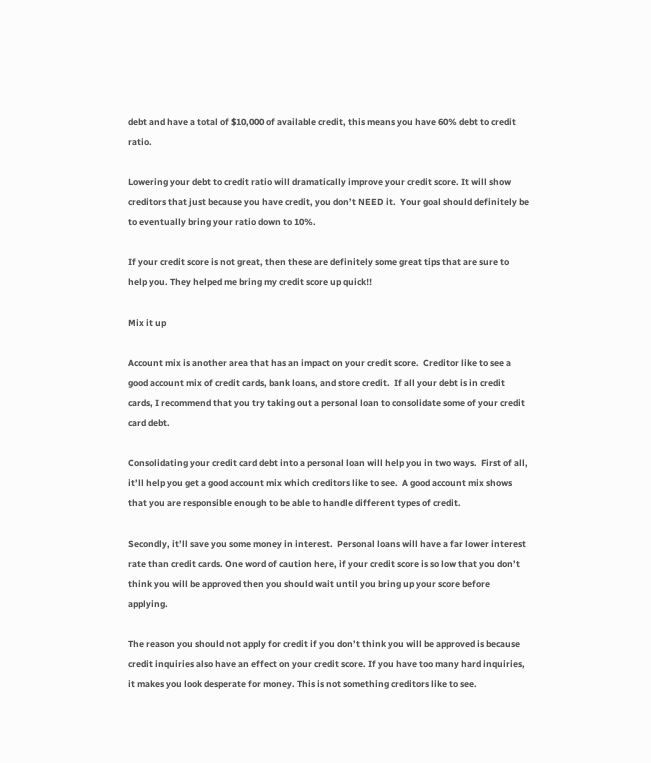debt and have a total of $10,000 of available credit, this means you have 60% debt to credit ratio.

Lowering your debt to credit ratio will dramatically improve your credit score. It will show creditors that just because you have credit, you don’t NEED it.  Your goal should definitely be to eventually bring your ratio down to 10%.

If your credit score is not great, then these are definitely some great tips that are sure to help you. They helped me bring my credit score up quick!!

Mix it up

Account mix is another area that has an impact on your credit score.  Creditor like to see a good account mix of credit cards, bank loans, and store credit.  If all your debt is in credit cards, I recommend that you try taking out a personal loan to consolidate some of your credit card debt.

Consolidating your credit card debt into a personal loan will help you in two ways.  First of all, it’ll help you get a good account mix which creditors like to see.  A good account mix shows that you are responsible enough to be able to handle different types of credit.

Secondly, it’ll save you some money in interest.  Personal loans will have a far lower interest rate than credit cards. One word of caution here, if your credit score is so low that you don’t think you will be approved then you should wait until you bring up your score before applying.

The reason you should not apply for credit if you don’t think you will be approved is because credit inquiries also have an effect on your credit score. If you have too many hard inquiries, it makes you look desperate for money. This is not something creditors like to see.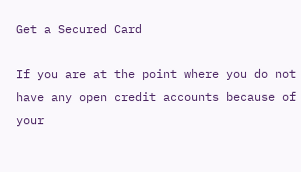Get a Secured Card

If you are at the point where you do not have any open credit accounts because of your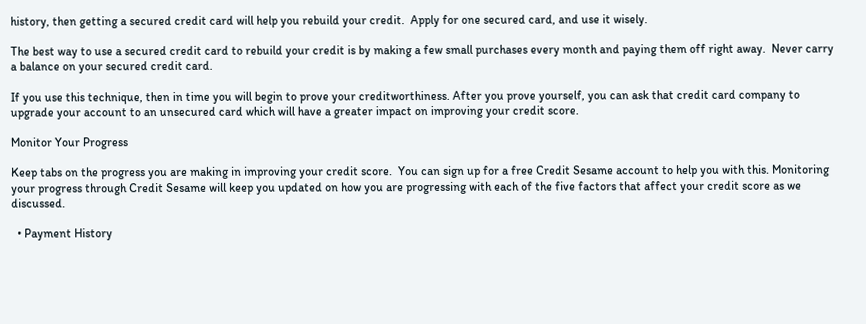history, then getting a secured credit card will help you rebuild your credit.  Apply for one secured card, and use it wisely.

The best way to use a secured credit card to rebuild your credit is by making a few small purchases every month and paying them off right away.  Never carry a balance on your secured credit card.

If you use this technique, then in time you will begin to prove your creditworthiness. After you prove yourself, you can ask that credit card company to upgrade your account to an unsecured card which will have a greater impact on improving your credit score.

Monitor Your Progress

Keep tabs on the progress you are making in improving your credit score.  You can sign up for a free Credit Sesame account to help you with this. Monitoring your progress through Credit Sesame will keep you updated on how you are progressing with each of the five factors that affect your credit score as we discussed.

  • Payment History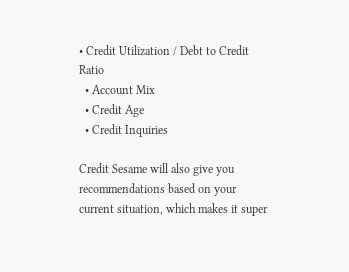• Credit Utilization / Debt to Credit Ratio
  • Account Mix
  • Credit Age
  • Credit Inquiries

Credit Sesame will also give you recommendations based on your current situation, which makes it super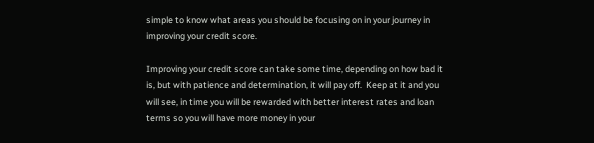simple to know what areas you should be focusing on in your journey in improving your credit score.

Improving your credit score can take some time, depending on how bad it is, but with patience and determination, it will pay off.  Keep at it and you will see, in time you will be rewarded with better interest rates and loan terms so you will have more money in your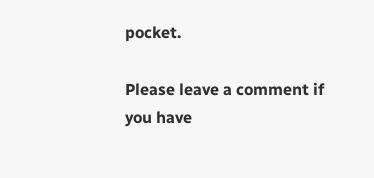pocket.

Please leave a comment if you have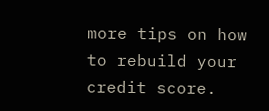more tips on how to rebuild your credit score.